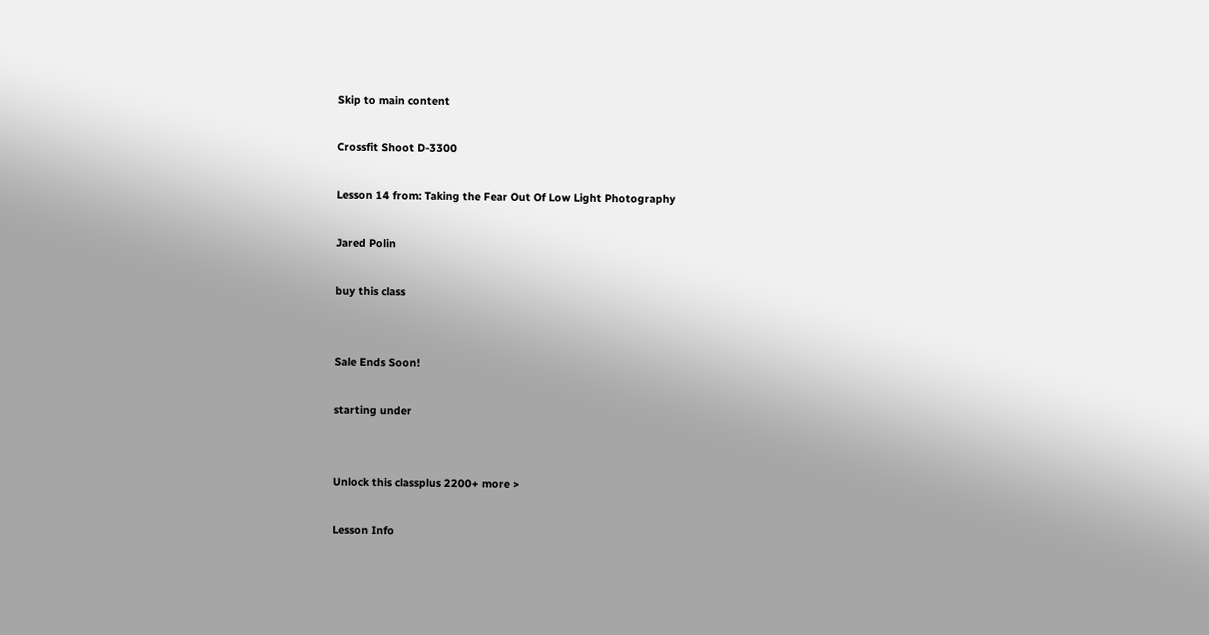Skip to main content

Crossfit Shoot D-3300

Lesson 14 from: Taking the Fear Out Of Low Light Photography

Jared Polin

buy this class


Sale Ends Soon!

starting under


Unlock this classplus 2200+ more >

Lesson Info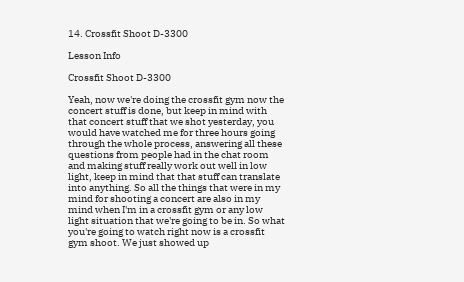14. Crossfit Shoot D-3300

Lesson Info

Crossfit Shoot D-3300

Yeah, now we're doing the crossfit gym now the concert stuff is done, but keep in mind with that concert stuff that we shot yesterday, you would have watched me for three hours going through the whole process, answering all these questions from people had in the chat room and making stuff really work out well in low light, keep in mind that that stuff can translate into anything. So all the things that were in my mind for shooting a concert are also in my mind when I'm in a crossfit gym or any low light situation that we're going to be in. So what you're going to watch right now is a crossfit gym shoot. We just showed up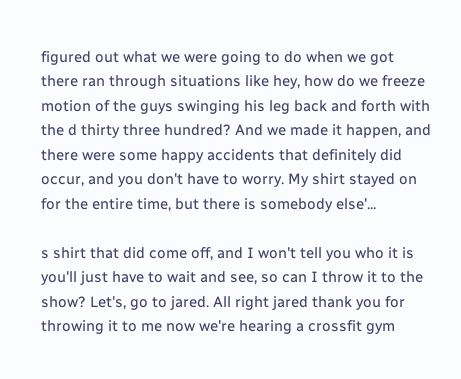figured out what we were going to do when we got there ran through situations like hey, how do we freeze motion of the guys swinging his leg back and forth with the d thirty three hundred? And we made it happen, and there were some happy accidents that definitely did occur, and you don't have to worry. My shirt stayed on for the entire time, but there is somebody else'...

s shirt that did come off, and I won't tell you who it is you'll just have to wait and see, so can I throw it to the show? Let's, go to jared. All right jared thank you for throwing it to me now we're hearing a crossfit gym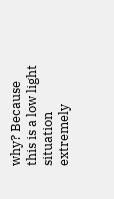why? Because this is a low light situation extremely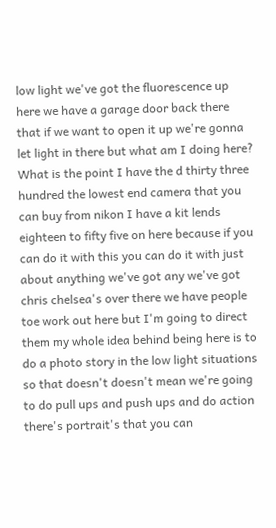low light we've got the fluorescence up here we have a garage door back there that if we want to open it up we're gonna let light in there but what am I doing here? What is the point I have the d thirty three hundred the lowest end camera that you can buy from nikon I have a kit lends eighteen to fifty five on here because if you can do it with this you can do it with just about anything we've got any we've got chris chelsea's over there we have people toe work out here but I'm going to direct them my whole idea behind being here is to do a photo story in the low light situations so that doesn't doesn't mean we're going to do pull ups and push ups and do action there's portrait's that you can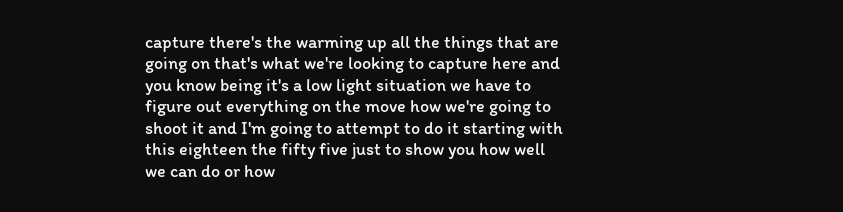capture there's the warming up all the things that are going on that's what we're looking to capture here and you know being it's a low light situation we have to figure out everything on the move how we're going to shoot it and I'm going to attempt to do it starting with this eighteen the fifty five just to show you how well we can do or how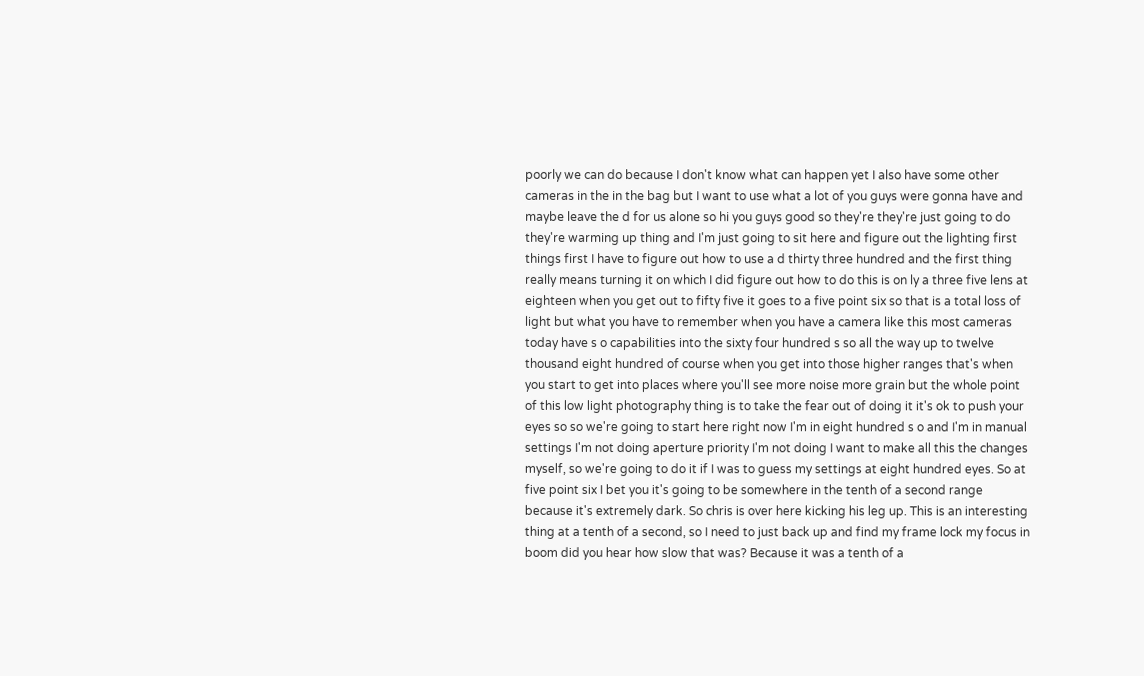poorly we can do because I don't know what can happen yet I also have some other cameras in the in the bag but I want to use what a lot of you guys were gonna have and maybe leave the d for us alone so hi you guys good so they're they're just going to do they're warming up thing and I'm just going to sit here and figure out the lighting first things first I have to figure out how to use a d thirty three hundred and the first thing really means turning it on which I did figure out how to do this is on ly a three five lens at eighteen when you get out to fifty five it goes to a five point six so that is a total loss of light but what you have to remember when you have a camera like this most cameras today have s o capabilities into the sixty four hundred s so all the way up to twelve thousand eight hundred of course when you get into those higher ranges that's when you start to get into places where you'll see more noise more grain but the whole point of this low light photography thing is to take the fear out of doing it it's ok to push your eyes so so we're going to start here right now I'm in eight hundred s o and I'm in manual settings I'm not doing aperture priority I'm not doing I want to make all this the changes myself, so we're going to do it if I was to guess my settings at eight hundred eyes. So at five point six I bet you it's going to be somewhere in the tenth of a second range because it's extremely dark. So chris is over here kicking his leg up. This is an interesting thing at a tenth of a second, so I need to just back up and find my frame lock my focus in boom did you hear how slow that was? Because it was a tenth of a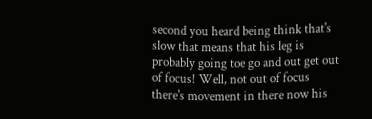second you heard being think that's slow that means that his leg is probably going toe go and out get out of focus! Well, not out of focus there's movement in there now his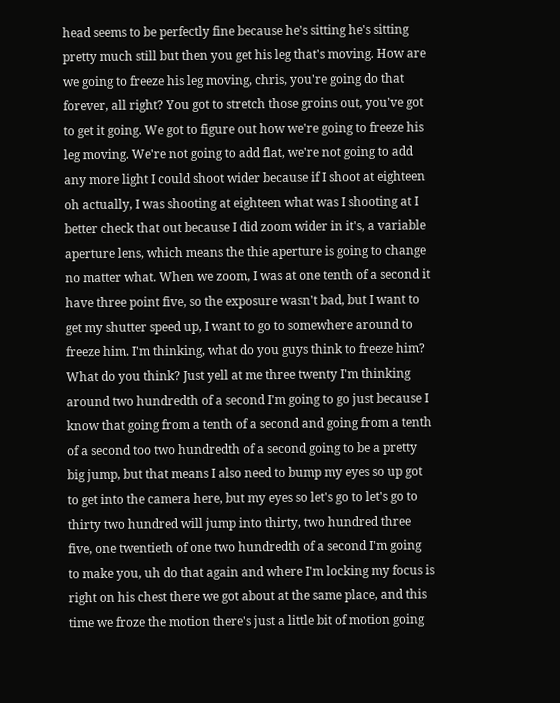head seems to be perfectly fine because he's sitting he's sitting pretty much still but then you get his leg that's moving. How are we going to freeze his leg moving, chris, you're going do that forever, all right? You got to stretch those groins out, you've got to get it going. We got to figure out how we're going to freeze his leg moving. We're not going to add flat, we're not going to add any more light I could shoot wider because if I shoot at eighteen oh actually, I was shooting at eighteen what was I shooting at I better check that out because I did zoom wider in it's, a variable aperture lens, which means the thie aperture is going to change no matter what. When we zoom, I was at one tenth of a second it have three point five, so the exposure wasn't bad, but I want to get my shutter speed up, I want to go to somewhere around to freeze him. I'm thinking, what do you guys think to freeze him? What do you think? Just yell at me three twenty I'm thinking around two hundredth of a second I'm going to go just because I know that going from a tenth of a second and going from a tenth of a second too two hundredth of a second going to be a pretty big jump, but that means I also need to bump my eyes so up got to get into the camera here, but my eyes so let's go to let's go to thirty two hundred will jump into thirty, two hundred three five, one twentieth of one two hundredth of a second I'm going to make you, uh do that again and where I'm locking my focus is right on his chest there we got about at the same place, and this time we froze the motion there's just a little bit of motion going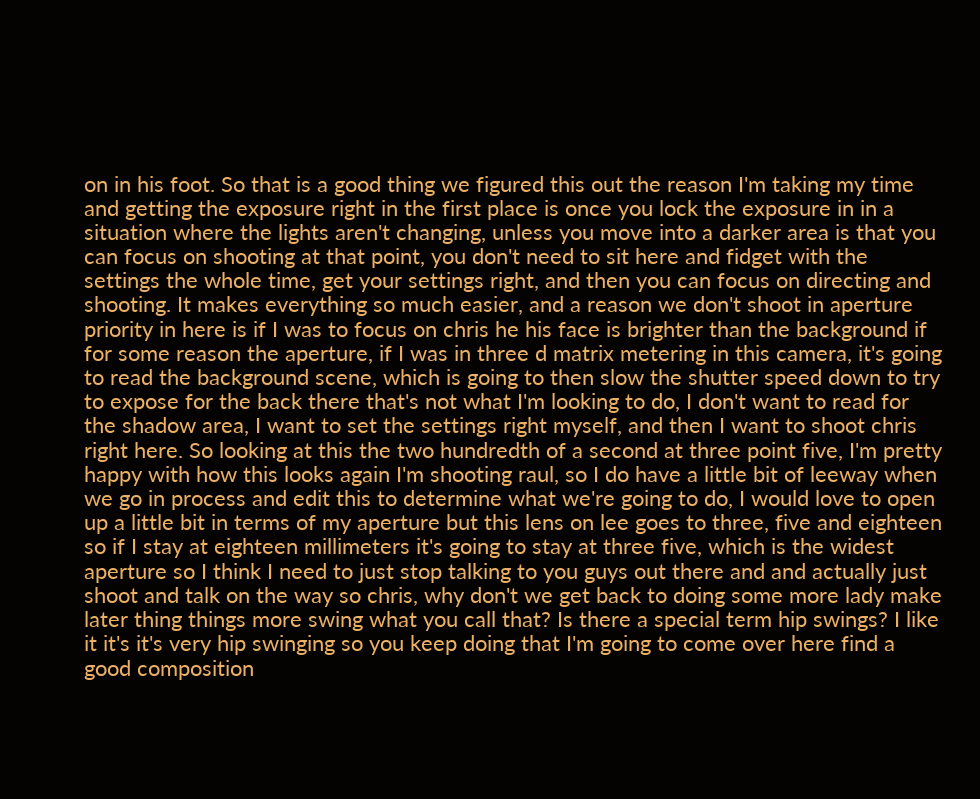on in his foot. So that is a good thing we figured this out the reason I'm taking my time and getting the exposure right in the first place is once you lock the exposure in in a situation where the lights aren't changing, unless you move into a darker area is that you can focus on shooting at that point, you don't need to sit here and fidget with the settings the whole time, get your settings right, and then you can focus on directing and shooting. It makes everything so much easier, and a reason we don't shoot in aperture priority in here is if I was to focus on chris he his face is brighter than the background if for some reason the aperture, if I was in three d matrix metering in this camera, it's going to read the background scene, which is going to then slow the shutter speed down to try to expose for the back there that's not what I'm looking to do, I don't want to read for the shadow area, I want to set the settings right myself, and then I want to shoot chris right here. So looking at this the two hundredth of a second at three point five, I'm pretty happy with how this looks again I'm shooting raul, so I do have a little bit of leeway when we go in process and edit this to determine what we're going to do, I would love to open up a little bit in terms of my aperture but this lens on lee goes to three, five and eighteen so if I stay at eighteen millimeters it's going to stay at three five, which is the widest aperture so I think I need to just stop talking to you guys out there and and actually just shoot and talk on the way so chris, why don't we get back to doing some more lady make later thing things more swing what you call that? Is there a special term hip swings? I like it it's it's very hip swinging so you keep doing that I'm going to come over here find a good composition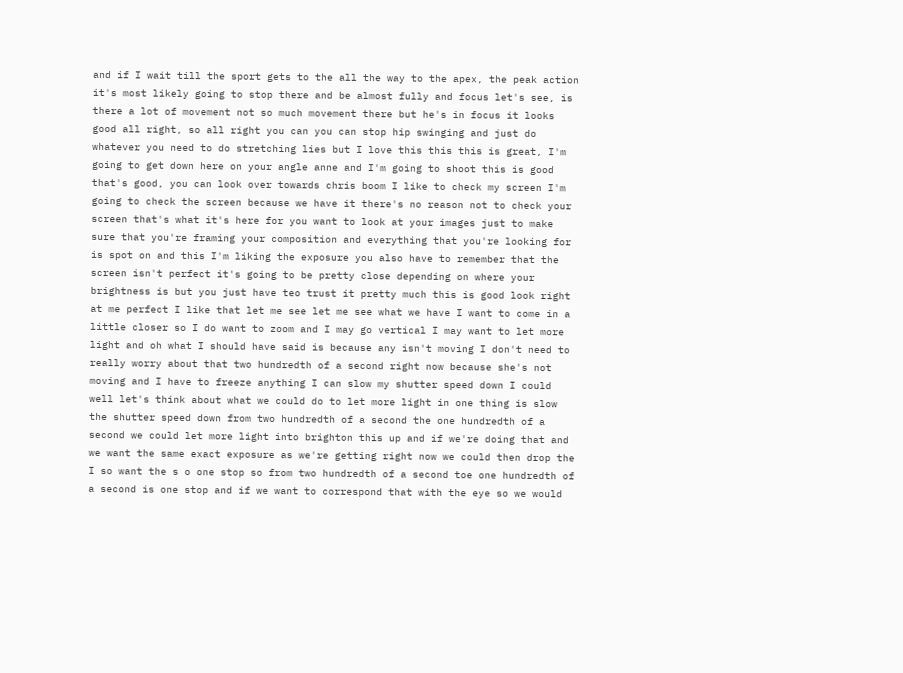and if I wait till the sport gets to the all the way to the apex, the peak action it's most likely going to stop there and be almost fully and focus let's see, is there a lot of movement not so much movement there but he's in focus it looks good all right, so all right you can you can stop hip swinging and just do whatever you need to do stretching lies but I love this this this is great, I'm going to get down here on your angle anne and I'm going to shoot this is good that's good, you can look over towards chris boom I like to check my screen I'm going to check the screen because we have it there's no reason not to check your screen that's what it's here for you want to look at your images just to make sure that you're framing your composition and everything that you're looking for is spot on and this I'm liking the exposure you also have to remember that the screen isn't perfect it's going to be pretty close depending on where your brightness is but you just have teo trust it pretty much this is good look right at me perfect I like that let me see let me see what we have I want to come in a little closer so I do want to zoom and I may go vertical I may want to let more light and oh what I should have said is because any isn't moving I don't need to really worry about that two hundredth of a second right now because she's not moving and I have to freeze anything I can slow my shutter speed down I could well let's think about what we could do to let more light in one thing is slow the shutter speed down from two hundredth of a second the one hundredth of a second we could let more light into brighton this up and if we're doing that and we want the same exact exposure as we're getting right now we could then drop the I so want the s o one stop so from two hundredth of a second toe one hundredth of a second is one stop and if we want to correspond that with the eye so we would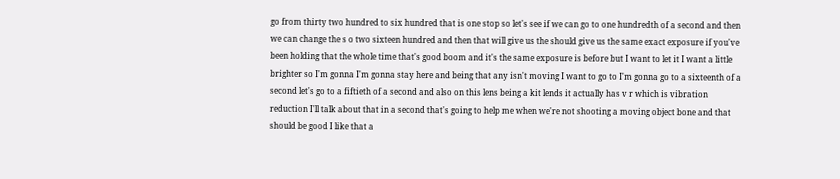go from thirty two hundred to six hundred that is one stop so let's see if we can go to one hundredth of a second and then we can change the s o two sixteen hundred and then that will give us the should give us the same exact exposure if you've been holding that the whole time that's good boom and it's the same exposure is before but I want to let it I want a little brighter so I'm gonna I'm gonna stay here and being that any isn't moving I want to go to I'm gonna go to a sixteenth of a second let's go to a fiftieth of a second and also on this lens being a kit lends it actually has v r which is vibration reduction I'll talk about that in a second that's going to help me when we're not shooting a moving object bone and that should be good I like that a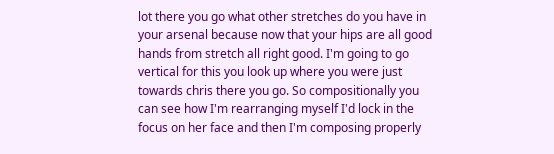lot there you go what other stretches do you have in your arsenal because now that your hips are all good hands from stretch all right good. I'm going to go vertical for this you look up where you were just towards chris there you go. So compositionally you can see how I'm rearranging myself I'd lock in the focus on her face and then I'm composing properly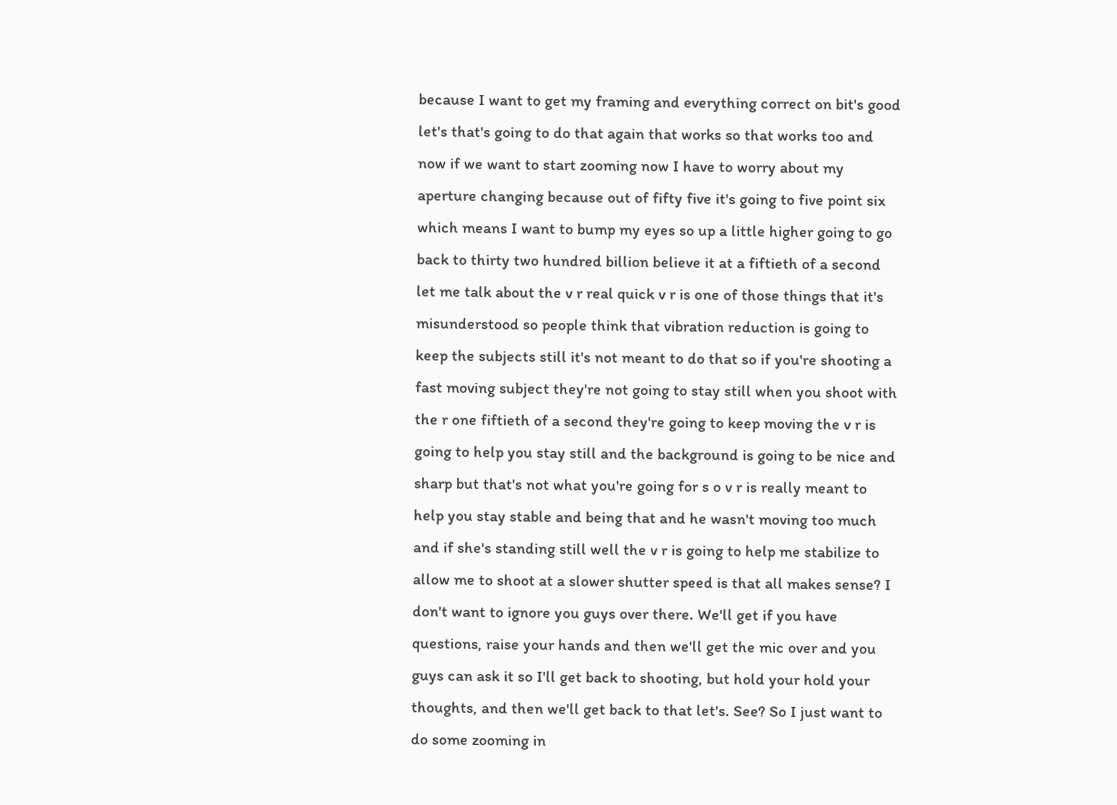because I want to get my framing and everything correct on bit's good let's that's going to do that again that works so that works too and now if we want to start zooming now I have to worry about my aperture changing because out of fifty five it's going to five point six which means I want to bump my eyes so up a little higher going to go back to thirty two hundred billion believe it at a fiftieth of a second let me talk about the v r real quick v r is one of those things that it's misunderstood so people think that vibration reduction is going to keep the subjects still it's not meant to do that so if you're shooting a fast moving subject they're not going to stay still when you shoot with the r one fiftieth of a second they're going to keep moving the v r is going to help you stay still and the background is going to be nice and sharp but that's not what you're going for s o v r is really meant to help you stay stable and being that and he wasn't moving too much and if she's standing still well the v r is going to help me stabilize to allow me to shoot at a slower shutter speed is that all makes sense? I don't want to ignore you guys over there. We'll get if you have questions, raise your hands and then we'll get the mic over and you guys can ask it so I'll get back to shooting, but hold your hold your thoughts, and then we'll get back to that let's. See? So I just want to do some zooming in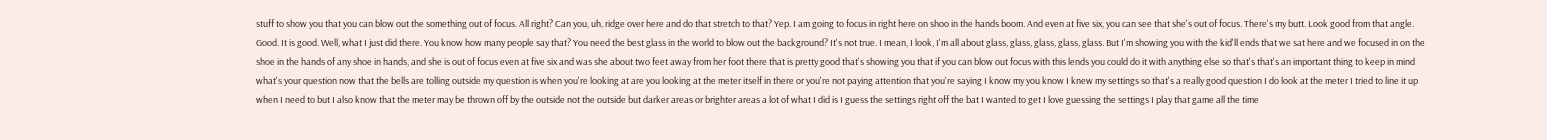stuff to show you that you can blow out the something out of focus. All right? Can you, uh, ridge over here and do that stretch to that? Yep. I am going to focus in right here on shoo in the hands boom. And even at five six, you can see that she's out of focus. There's my butt. Look good from that angle. Good. It is good. Well, what I just did there. You know how many people say that? You need the best glass in the world to blow out the background? It's not true. I mean, I look, I'm all about glass, glass, glass, glass, glass. But I'm showing you with the kid'll ends that we sat here and we focused in on the shoe in the hands of any shoe in hands, and she is out of focus even at five six and was she about two feet away from her foot there that is pretty good that's showing you that if you can blow out focus with this lends you could do it with anything else so that's that's an important thing to keep in mind what's your question now that the bells are tolling outside my question is when you're looking at are you looking at the meter itself in there or you're not paying attention that you're saying I know my you know I knew my settings so that's a really good question I do look at the meter I tried to line it up when I need to but I also know that the meter may be thrown off by the outside not the outside but darker areas or brighter areas a lot of what I did is I guess the settings right off the bat I wanted to get I love guessing the settings I play that game all the time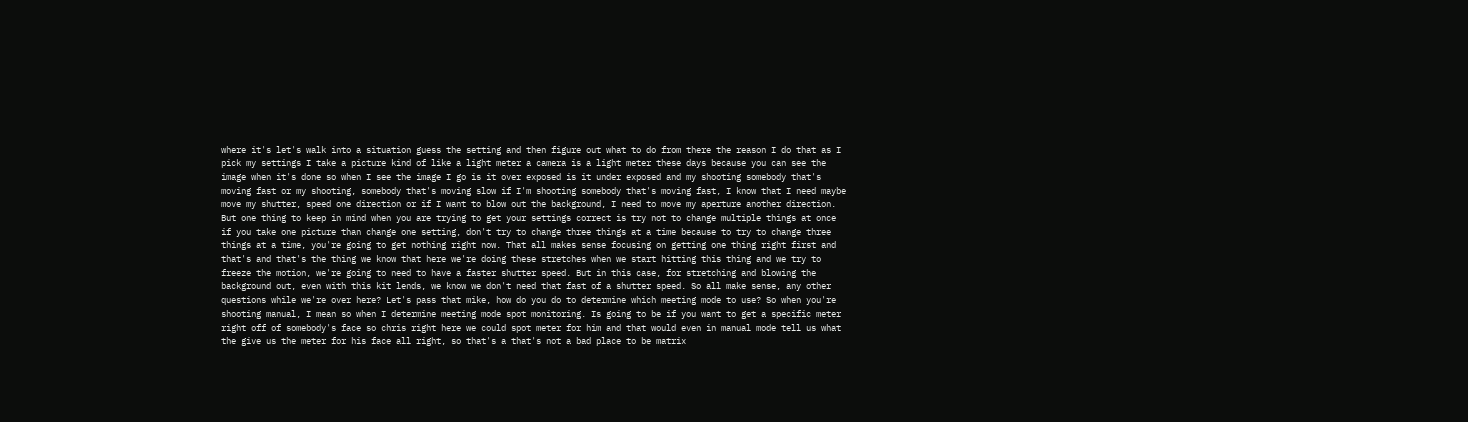where it's let's walk into a situation guess the setting and then figure out what to do from there the reason I do that as I pick my settings I take a picture kind of like a light meter a camera is a light meter these days because you can see the image when it's done so when I see the image I go is it over exposed is it under exposed and my shooting somebody that's moving fast or my shooting, somebody that's moving slow if I'm shooting somebody that's moving fast, I know that I need maybe move my shutter, speed one direction or if I want to blow out the background, I need to move my aperture another direction. But one thing to keep in mind when you are trying to get your settings correct is try not to change multiple things at once if you take one picture than change one setting, don't try to change three things at a time because to try to change three things at a time, you're going to get nothing right now. That all makes sense focusing on getting one thing right first and that's and that's the thing we know that here we're doing these stretches when we start hitting this thing and we try to freeze the motion, we're going to need to have a faster shutter speed. But in this case, for stretching and blowing the background out, even with this kit lends, we know we don't need that fast of a shutter speed. So all make sense, any other questions while we're over here? Let's pass that mike, how do you do to determine which meeting mode to use? So when you're shooting manual, I mean so when I determine meeting mode spot monitoring. Is going to be if you want to get a specific meter right off of somebody's face so chris right here we could spot meter for him and that would even in manual mode tell us what the give us the meter for his face all right, so that's a that's not a bad place to be matrix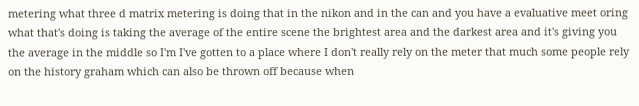metering what three d matrix metering is doing that in the nikon and in the can and you have a evaluative meet oring what that's doing is taking the average of the entire scene the brightest area and the darkest area and it's giving you the average in the middle so I'm I've gotten to a place where I don't really rely on the meter that much some people rely on the history graham which can also be thrown off because when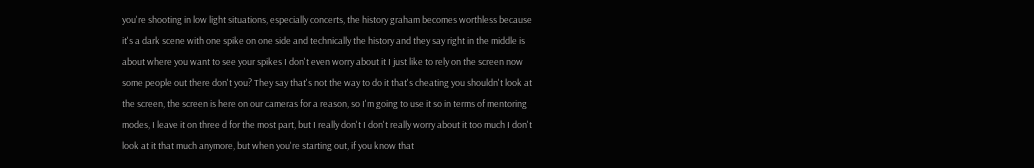you're shooting in low light situations, especially concerts, the history graham becomes worthless because it's a dark scene with one spike on one side and technically the history and they say right in the middle is about where you want to see your spikes I don't even worry about it I just like to rely on the screen now some people out there don't you? They say that's not the way to do it that's cheating you shouldn't look at the screen, the screen is here on our cameras for a reason, so I'm going to use it so in terms of mentoring modes, I leave it on three d for the most part, but I really don't I don't really worry about it too much I don't look at it that much anymore, but when you're starting out, if you know that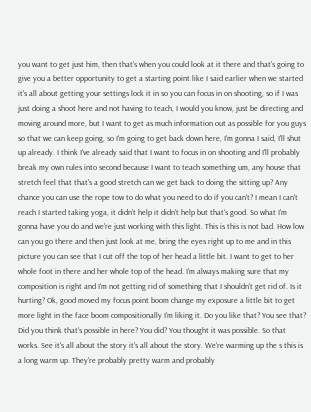you want to get just him, then that's when you could look at it there and that's going to give you a better opportunity to get a starting point like I said earlier when we started it's all about getting your settings lock it in so you can focus in on shooting, so if I was just doing a shoot here and not having to teach, I would you know, just be directing and moving around more, but I want to get as much information out as possible for you guys so that we can keep going, so I'm going to get back down here, I'm gonna I said, I'll shut up already. I think I've already said that I want to focus in on shooting and I'll probably break my own rules into second because I want to teach something um, any house that stretch feel that that's a good stretch can we get back to doing the sitting up? Any chance you can use the rope tow to do what you need to do if you can't? I mean I can't reach I started taking yoga, it didn't help it didn't help but that's good. So what I'm gonna have you do and we're just working with this light. This is this is not bad. How low can you go there and then just look at me, bring the eyes right up to me and in this picture you can see that I cut off the top of her head a little bit. I want to get to her whole foot in there and her whole top of the head. I'm always making sure that my composition is right and I'm not getting rid of something that I shouldn't get rid of. Is it hurting? Ok, good moved my focus point boom change my exposure a little bit to get more light in the face boom compositionally I'm liking it. Do you like that? You see that? Did you think that's possible in here? You did? You thought it was possible. So that works. See it's all about the story it's all about the story. We're warming up the s this is a long warm up. They're probably pretty warm and probably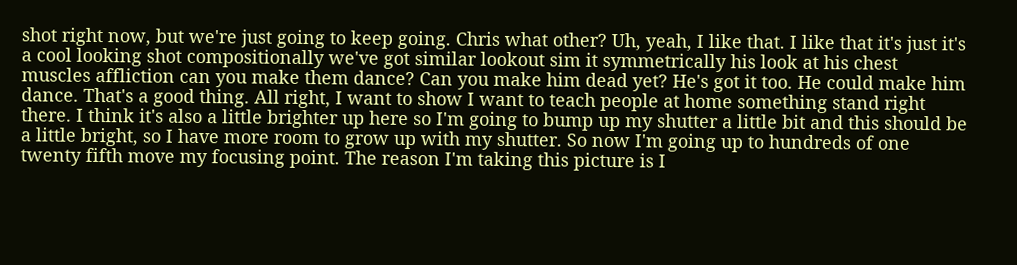shot right now, but we're just going to keep going. Chris what other? Uh, yeah, I like that. I like that it's just it's a cool looking shot compositionally we've got similar lookout sim it symmetrically his look at his chest muscles affliction can you make them dance? Can you make him dead yet? He's got it too. He could make him dance. That's a good thing. All right, I want to show I want to teach people at home something stand right there. I think it's also a little brighter up here so I'm going to bump up my shutter a little bit and this should be a little bright, so I have more room to grow up with my shutter. So now I'm going up to hundreds of one twenty fifth move my focusing point. The reason I'm taking this picture is I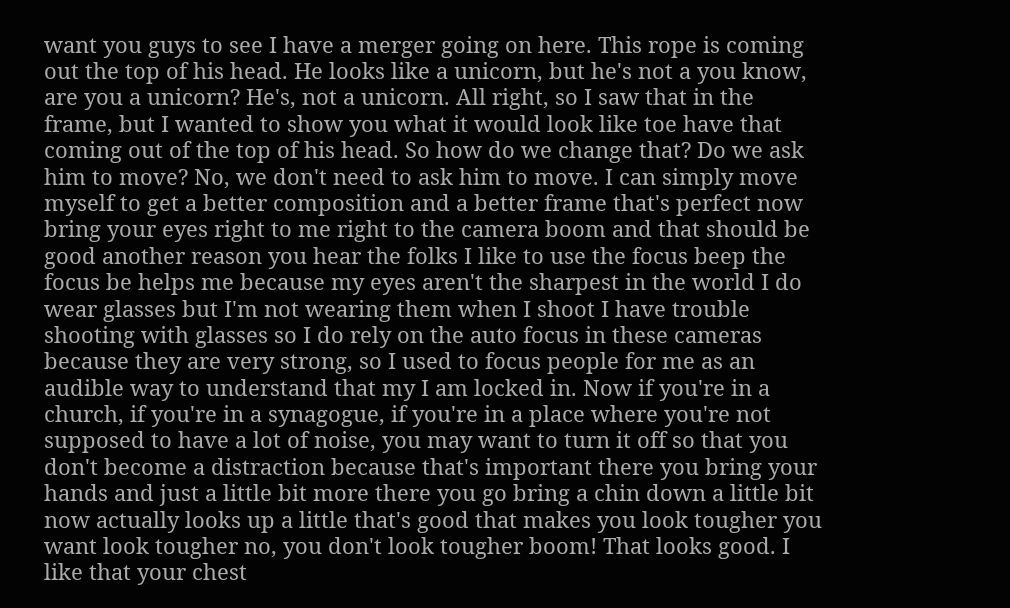want you guys to see I have a merger going on here. This rope is coming out the top of his head. He looks like a unicorn, but he's not a you know, are you a unicorn? He's, not a unicorn. All right, so I saw that in the frame, but I wanted to show you what it would look like toe have that coming out of the top of his head. So how do we change that? Do we ask him to move? No, we don't need to ask him to move. I can simply move myself to get a better composition and a better frame that's perfect now bring your eyes right to me right to the camera boom and that should be good another reason you hear the folks I like to use the focus beep the focus be helps me because my eyes aren't the sharpest in the world I do wear glasses but I'm not wearing them when I shoot I have trouble shooting with glasses so I do rely on the auto focus in these cameras because they are very strong, so I used to focus people for me as an audible way to understand that my I am locked in. Now if you're in a church, if you're in a synagogue, if you're in a place where you're not supposed to have a lot of noise, you may want to turn it off so that you don't become a distraction because that's important there you bring your hands and just a little bit more there you go bring a chin down a little bit now actually looks up a little that's good that makes you look tougher you want look tougher no, you don't look tougher boom! That looks good. I like that your chest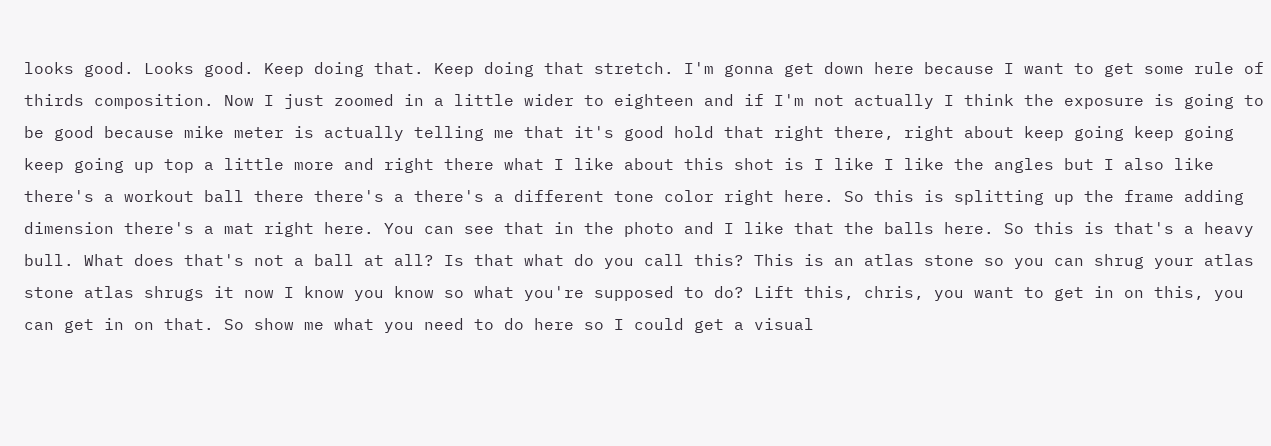looks good. Looks good. Keep doing that. Keep doing that stretch. I'm gonna get down here because I want to get some rule of thirds composition. Now I just zoomed in a little wider to eighteen and if I'm not actually I think the exposure is going to be good because mike meter is actually telling me that it's good hold that right there, right about keep going keep going keep going up top a little more and right there what I like about this shot is I like I like the angles but I also like there's a workout ball there there's a there's a different tone color right here. So this is splitting up the frame adding dimension there's a mat right here. You can see that in the photo and I like that the balls here. So this is that's a heavy bull. What does that's not a ball at all? Is that what do you call this? This is an atlas stone so you can shrug your atlas stone atlas shrugs it now I know you know so what you're supposed to do? Lift this, chris, you want to get in on this, you can get in on that. So show me what you need to do here so I could get a visual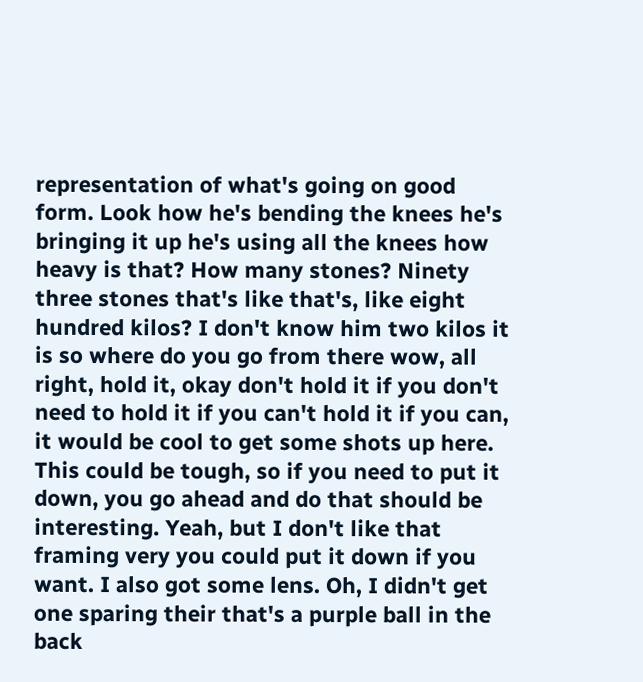representation of what's going on good form. Look how he's bending the knees he's bringing it up he's using all the knees how heavy is that? How many stones? Ninety three stones that's like that's, like eight hundred kilos? I don't know him two kilos it is so where do you go from there wow, all right, hold it, okay don't hold it if you don't need to hold it if you can't hold it if you can, it would be cool to get some shots up here. This could be tough, so if you need to put it down, you go ahead and do that should be interesting. Yeah, but I don't like that framing very you could put it down if you want. I also got some lens. Oh, I didn't get one sparing their that's a purple ball in the back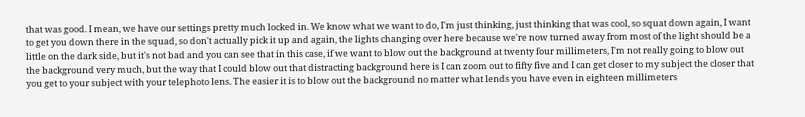that was good. I mean, we have our settings pretty much locked in. We know what we want to do, I'm just thinking, just thinking that was cool, so squat down again, I want to get you down there in the squad, so don't actually pick it up and again, the lights changing over here because we're now turned away from most of the light should be a little on the dark side, but it's not bad and you can see that in this case, if we want to blow out the background at twenty four millimeters, I'm not really going to blow out the background very much, but the way that I could blow out that distracting background here is I can zoom out to fifty five and I can get closer to my subject the closer that you get to your subject with your telephoto lens. The easier it is to blow out the background no matter what lends you have even in eighteen millimeters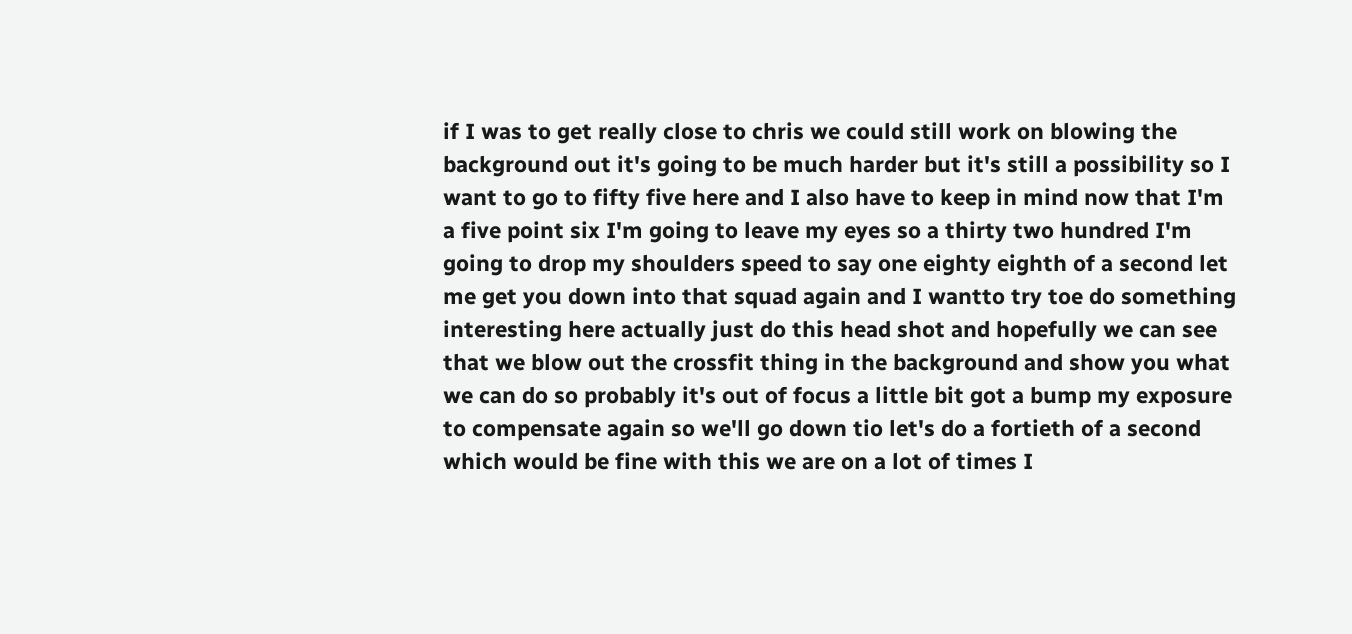if I was to get really close to chris we could still work on blowing the background out it's going to be much harder but it's still a possibility so I want to go to fifty five here and I also have to keep in mind now that I'm a five point six I'm going to leave my eyes so a thirty two hundred I'm going to drop my shoulders speed to say one eighty eighth of a second let me get you down into that squad again and I wantto try toe do something interesting here actually just do this head shot and hopefully we can see that we blow out the crossfit thing in the background and show you what we can do so probably it's out of focus a little bit got a bump my exposure to compensate again so we'll go down tio let's do a fortieth of a second which would be fine with this we are on a lot of times I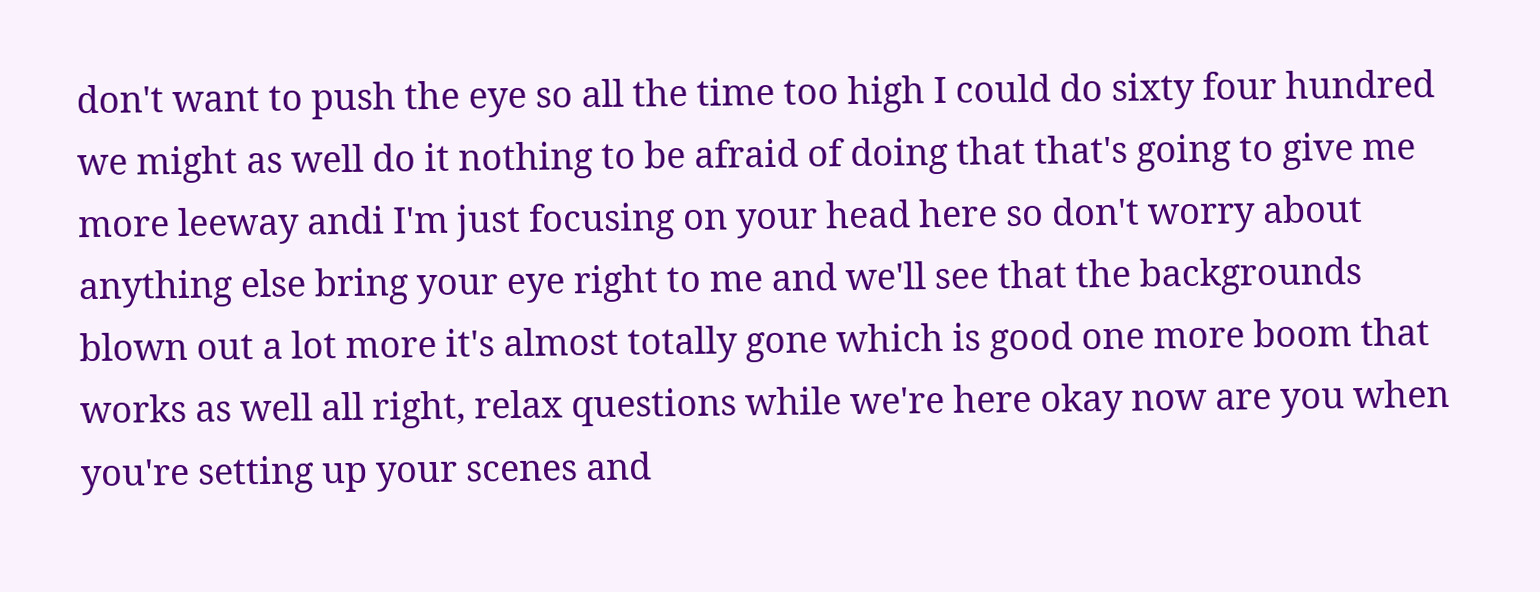don't want to push the eye so all the time too high I could do sixty four hundred we might as well do it nothing to be afraid of doing that that's going to give me more leeway andi I'm just focusing on your head here so don't worry about anything else bring your eye right to me and we'll see that the backgrounds blown out a lot more it's almost totally gone which is good one more boom that works as well all right, relax questions while we're here okay now are you when you're setting up your scenes and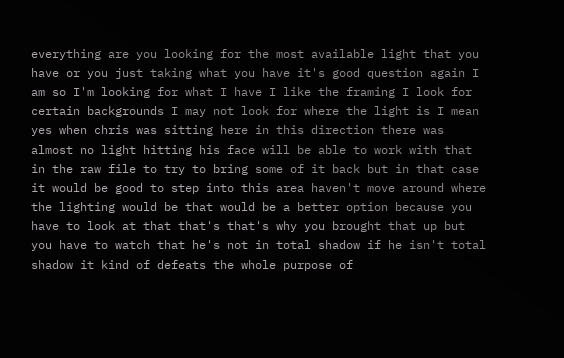everything are you looking for the most available light that you have or you just taking what you have it's good question again I am so I'm looking for what I have I like the framing I look for certain backgrounds I may not look for where the light is I mean yes when chris was sitting here in this direction there was almost no light hitting his face will be able to work with that in the raw file to try to bring some of it back but in that case it would be good to step into this area haven't move around where the lighting would be that would be a better option because you have to look at that that's that's why you brought that up but you have to watch that he's not in total shadow if he isn't total shadow it kind of defeats the whole purpose of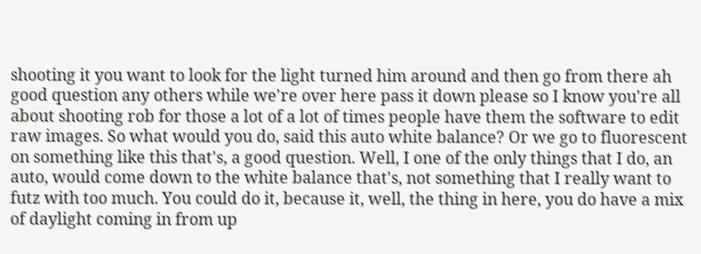shooting it you want to look for the light turned him around and then go from there ah good question any others while we're over here pass it down please so I know you're all about shooting rob for those a lot of a lot of times people have them the software to edit raw images. So what would you do, said this auto white balance? Or we go to fluorescent on something like this that's, a good question. Well, I one of the only things that I do, an auto, would come down to the white balance that's, not something that I really want to futz with too much. You could do it, because it, well, the thing in here, you do have a mix of daylight coming in from up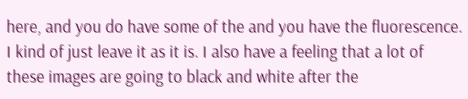here, and you do have some of the and you have the fluorescence. I kind of just leave it as it is. I also have a feeling that a lot of these images are going to black and white after the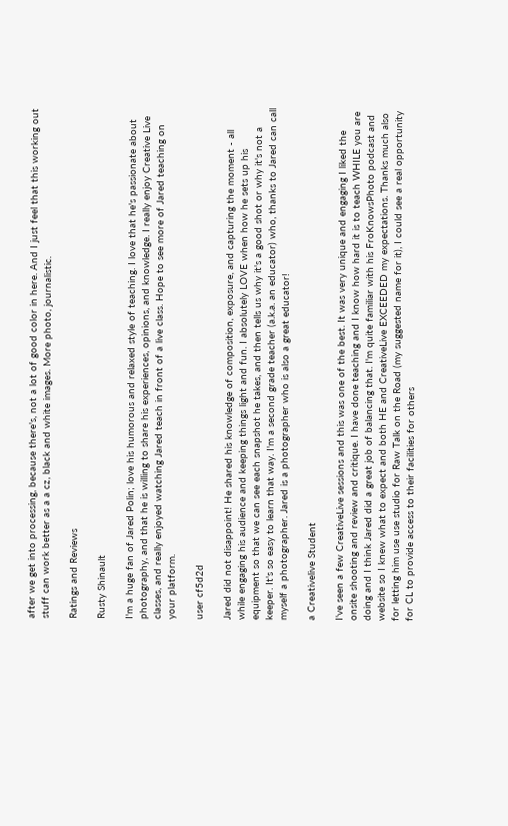after we get into processing, because there's, not a lot of good color in here. And I just feel that this working out stuff can work better as a a cz, black and white images. More photo, journalistic.

Ratings and Reviews

Rusty Shinault

I'm a huge fan of Jared Polin; love his humorous and relaxed style of teaching. I love that he's passionate about photography, and that he is willing to share his experiences, opinions, and knowledge. I really enjoy Creative Live classes, and really enjoyed watching Jared teach in front of a live class. Hope to see more of Jared teaching on your platform.

user cf5d2d

Jared did not disappoint! He shared his knowledge of composition, exposure, and capturing the moment - all while engaging his audience and keeping things light and fun. I absolutely LOVE when how he sets up his equipment so that we can see each snapshot he takes, and then tells us why it's a good shot or why it's not a keeper. It's so easy to learn that way. I'm a second grade teacher (a.k.a. an educator) who, thanks to Jared can call myself a photographer. Jared is a photographer who is also a great educator!

a Creativelive Student

I've seen a few CreativeLive sessions and this was one of the best. It was very unique and engaging I liked the onsite shooting and review and critique. I have done teaching and I know how hard it is to teach WHILE you are doing and I think Jared did a great job of balancing that. I'm quite familiar with his FroKnowsPhoto podcast and website so I knew what to expect and both HE and CreativeLive EXCEEDED my expectations. Thanks much also for letting him use use studio for Raw Talk on the Road (my suggested name for it), I could see a real opportunity for CL to provide access to their facilities for others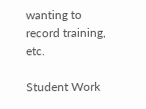wanting to record training, etc.

Student Work